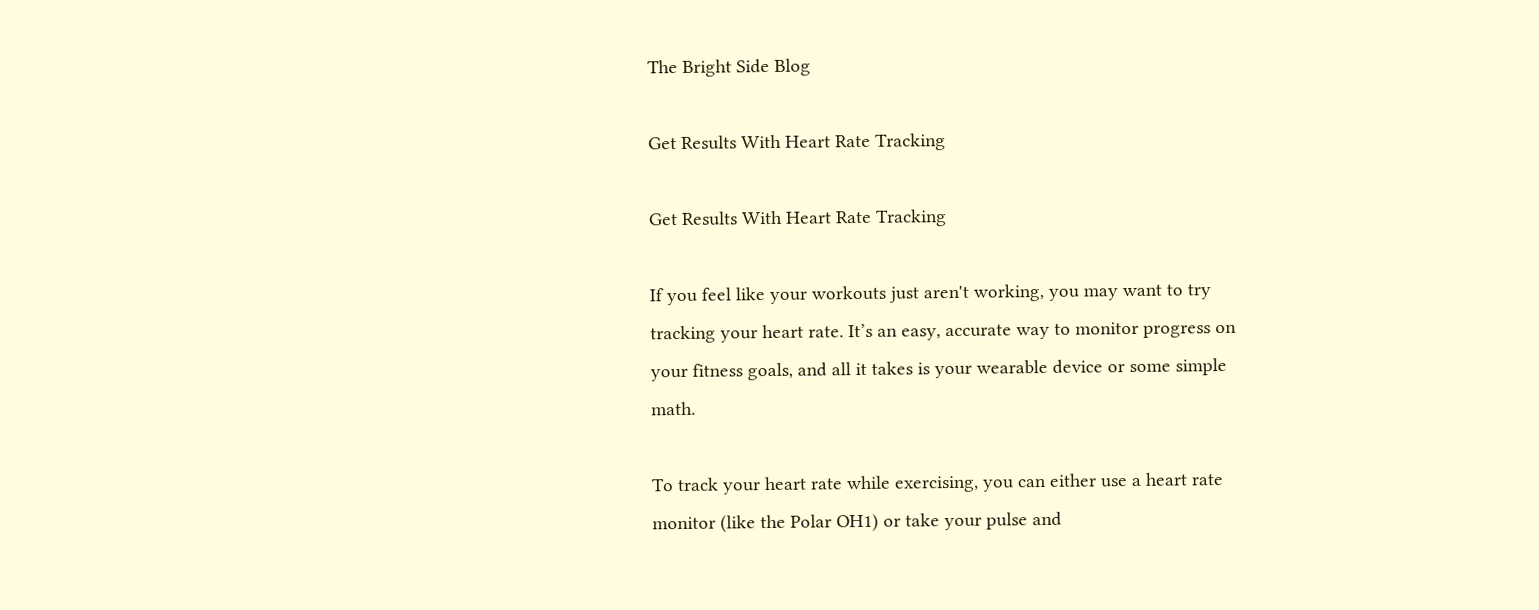The Bright Side Blog

Get Results With Heart Rate Tracking

Get Results With Heart Rate Tracking

If you feel like your workouts just aren't working, you may want to try tracking your heart rate. It’s an easy, accurate way to monitor progress on your fitness goals, and all it takes is your wearable device or some simple math.

To track your heart rate while exercising, you can either use a heart rate monitor (like the Polar OH1) or take your pulse and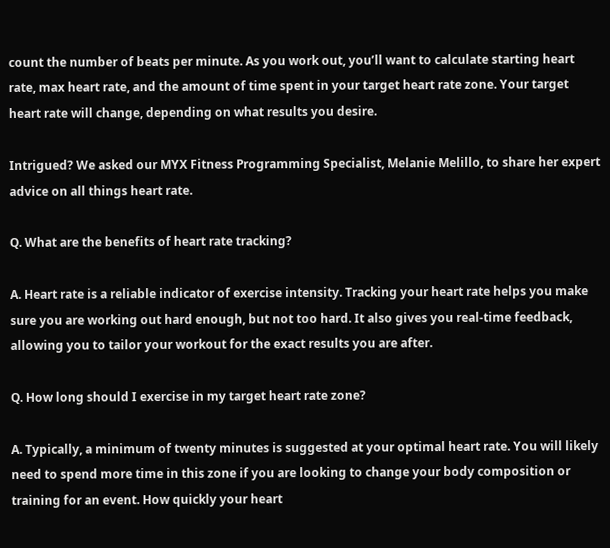count the number of beats per minute. As you work out, you’ll want to calculate starting heart rate, max heart rate, and the amount of time spent in your target heart rate zone. Your target heart rate will change, depending on what results you desire.

Intrigued? We asked our MYX Fitness Programming Specialist, Melanie Melillo, to share her expert advice on all things heart rate.

Q. What are the benefits of heart rate tracking?

A. Heart rate is a reliable indicator of exercise intensity. Tracking your heart rate helps you make sure you are working out hard enough, but not too hard. It also gives you real-time feedback, allowing you to tailor your workout for the exact results you are after.

Q. How long should I exercise in my target heart rate zone?

A. Typically, a minimum of twenty minutes is suggested at your optimal heart rate. You will likely need to spend more time in this zone if you are looking to change your body composition or training for an event. How quickly your heart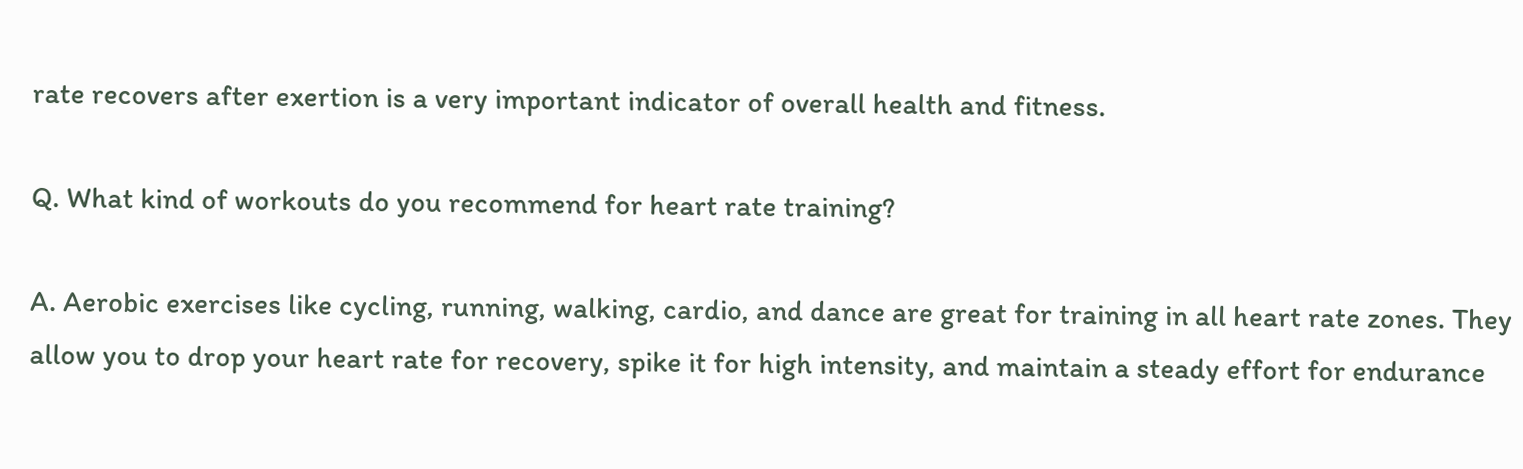rate recovers after exertion is a very important indicator of overall health and fitness.

Q. What kind of workouts do you recommend for heart rate training?

A. Aerobic exercises like cycling, running, walking, cardio, and dance are great for training in all heart rate zones. They allow you to drop your heart rate for recovery, spike it for high intensity, and maintain a steady effort for endurance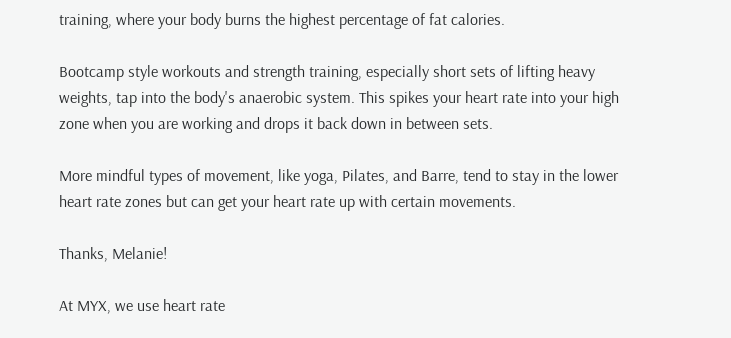training, where your body burns the highest percentage of fat calories.

Bootcamp style workouts and strength training, especially short sets of lifting heavy weights, tap into the body's anaerobic system. This spikes your heart rate into your high zone when you are working and drops it back down in between sets.

More mindful types of movement, like yoga, Pilates, and Barre, tend to stay in the lower heart rate zones but can get your heart rate up with certain movements.

Thanks, Melanie!

At MYX, we use heart rate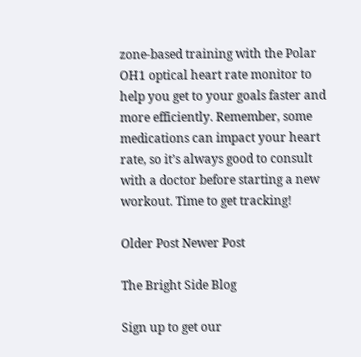zone-based training with the Polar OH1 optical heart rate monitor to help you get to your goals faster and more efficiently. Remember, some medications can impact your heart rate, so it’s always good to consult with a doctor before starting a new workout. Time to get tracking!

Older Post Newer Post

The Bright Side Blog

Sign up to get our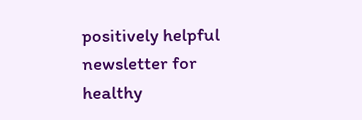positively helpful newsletter for healthy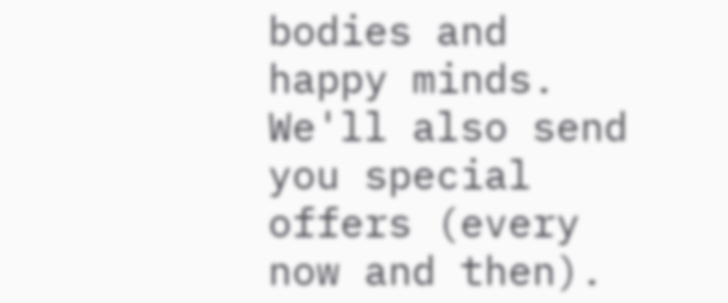bodies and happy minds. We'll also send you special offers (every now and then).